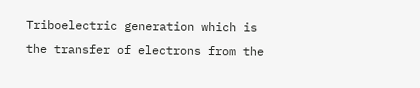Triboelectric generation which is the transfer of electrons from the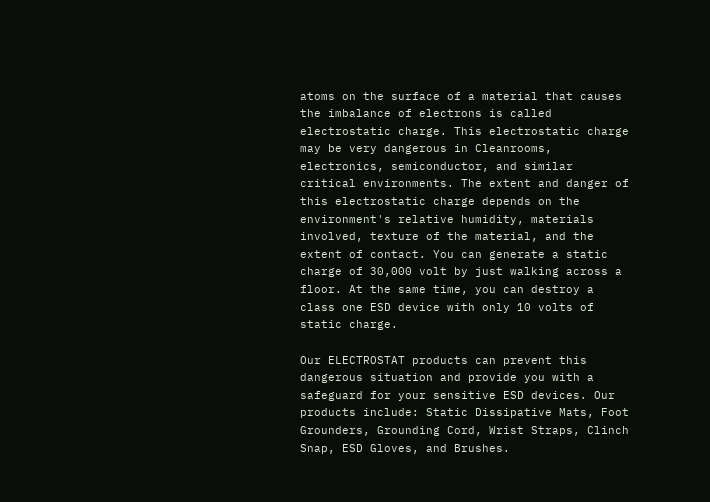atoms on the surface of a material that causes the imbalance of electrons is called electrostatic charge. This electrostatic charge may be very dangerous in Cleanrooms, electronics, semiconductor, and similar critical environments. The extent and danger of this electrostatic charge depends on the environment's relative humidity, materials involved, texture of the material, and the extent of contact. You can generate a static charge of 30,000 volt by just walking across a floor. At the same time, you can destroy a class one ESD device with only 10 volts of static charge.

Our ELECTROSTAT products can prevent this dangerous situation and provide you with a safeguard for your sensitive ESD devices. Our products include: Static Dissipative Mats, Foot Grounders, Grounding Cord, Wrist Straps, Clinch Snap, ESD Gloves, and Brushes.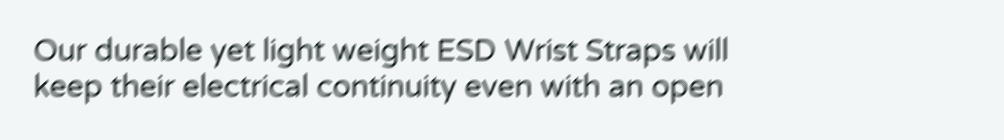Our durable yet light weight ESD Wrist Straps will keep their electrical continuity even with an open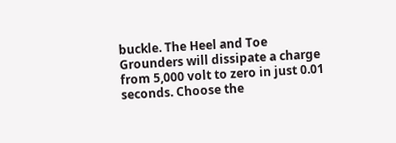buckle. The Heel and Toe Grounders will dissipate a charge from 5,000 volt to zero in just 0.01 seconds. Choose the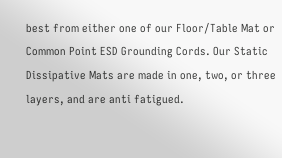best from either one of our Floor/Table Mat or Common Point ESD Grounding Cords. Our Static Dissipative Mats are made in one, two, or three layers, and are anti fatigued.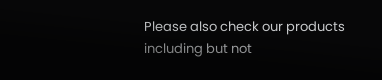Please also check our products including but not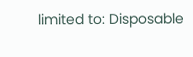limited to: Disposable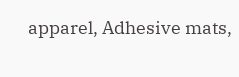apparel, Adhesive mats,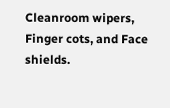Cleanroom wipers, Finger cots, and Face shields.